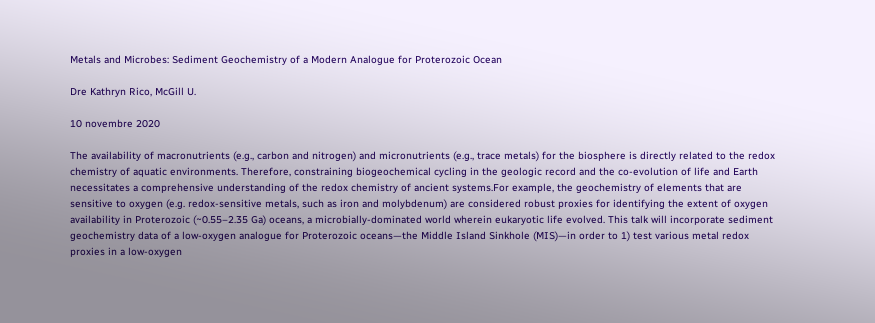Metals and Microbes: Sediment Geochemistry of a Modern Analogue for Proterozoic Ocean

Dre Kathryn Rico, McGill U.

10 novembre 2020

The availability of macronutrients (e.g., carbon and nitrogen) and micronutrients (e.g., trace metals) for the biosphere is directly related to the redox chemistry of aquatic environments. Therefore, constraining biogeochemical cycling in the geologic record and the co-evolution of life and Earth necessitates a comprehensive understanding of the redox chemistry of ancient systems.For example, the geochemistry of elements that are sensitive to oxygen (e.g. redox-sensitive metals, such as iron and molybdenum) are considered robust proxies for identifying the extent of oxygen availability in Proterozoic (~0.55–2.35 Ga) oceans, a microbially-dominated world wherein eukaryotic life evolved. This talk will incorporate sediment geochemistry data of a low-oxygen analogue for Proterozoic oceans—the Middle Island Sinkhole (MIS)—in order to 1) test various metal redox proxies in a low-oxygen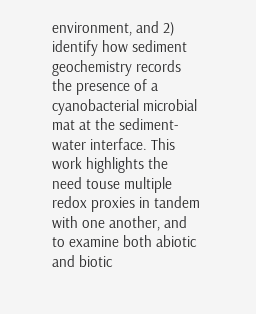environment, and 2) identify how sediment geochemistry records the presence of a cyanobacterial microbial mat at the sediment-water interface. This work highlights the need touse multiple redox proxies in tandem with one another, and to examine both abiotic and biotic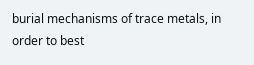burial mechanisms of trace metals, in order to best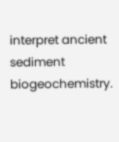interpret ancient sediment biogeochemistry.